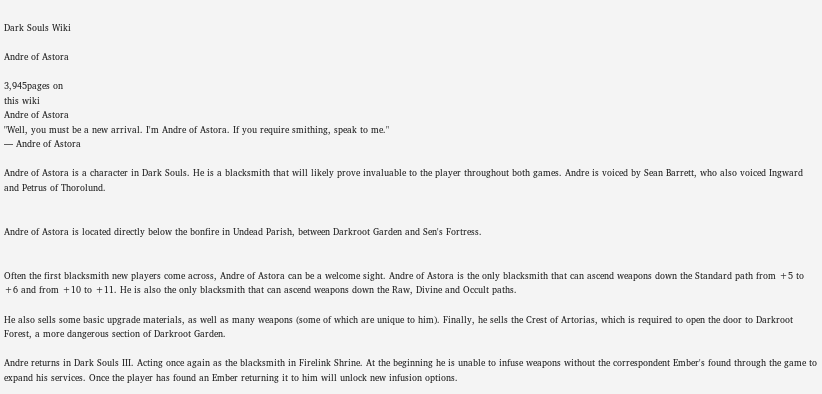Dark Souls Wiki

Andre of Astora

3,945pages on
this wiki
Andre of Astora
"Well, you must be a new arrival. I'm Andre of Astora. If you require smithing, speak to me."
— Andre of Astora

Andre of Astora is a character in Dark Souls. He is a blacksmith that will likely prove invaluable to the player throughout both games. Andre is voiced by Sean Barrett, who also voiced Ingward and Petrus of Thorolund.


Andre of Astora is located directly below the bonfire in Undead Parish, between Darkroot Garden and Sen's Fortress.


Often the first blacksmith new players come across, Andre of Astora can be a welcome sight. Andre of Astora is the only blacksmith that can ascend weapons down the Standard path from +5 to +6 and from +10 to +11. He is also the only blacksmith that can ascend weapons down the Raw, Divine and Occult paths.

He also sells some basic upgrade materials, as well as many weapons (some of which are unique to him). Finally, he sells the Crest of Artorias, which is required to open the door to Darkroot Forest, a more dangerous section of Darkroot Garden.

Andre returns in Dark Souls III. Acting once again as the blacksmith in Firelink Shrine. At the beginning he is unable to infuse weapons without the correspondent Ember's found through the game to expand his services. Once the player has found an Ember returning it to him will unlock new infusion options.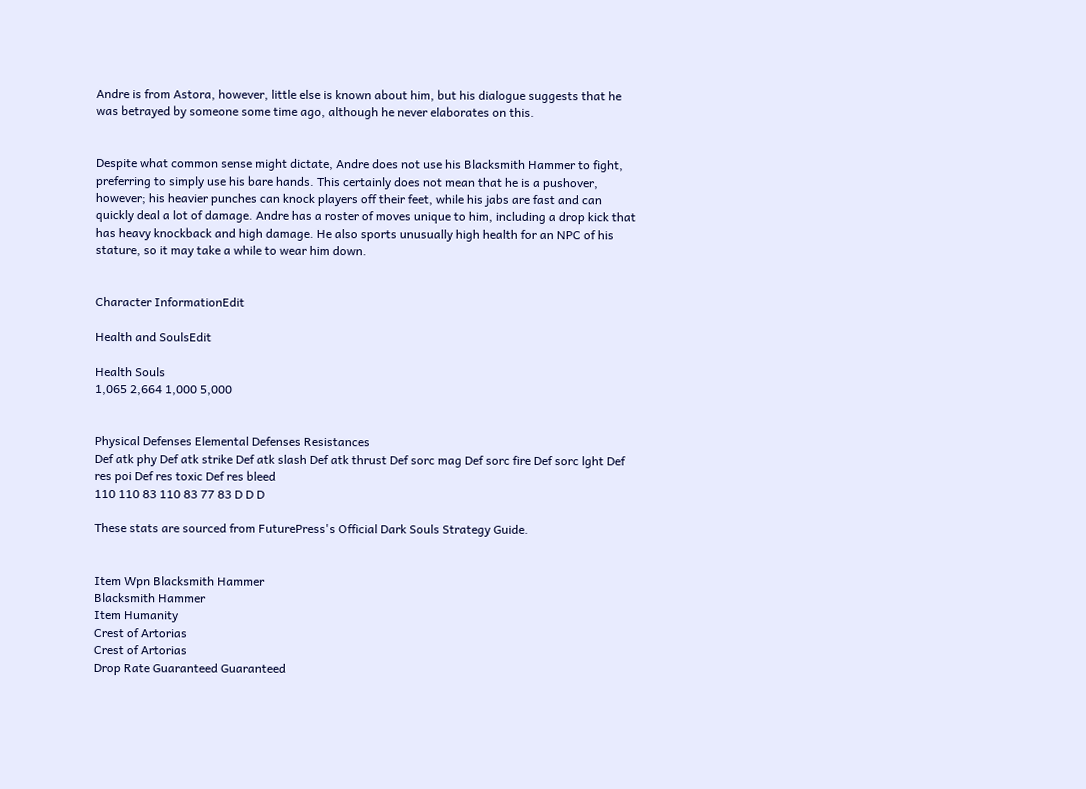Andre is from Astora, however, little else is known about him, but his dialogue suggests that he was betrayed by someone some time ago, although he never elaborates on this.


Despite what common sense might dictate, Andre does not use his Blacksmith Hammer to fight, preferring to simply use his bare hands. This certainly does not mean that he is a pushover, however; his heavier punches can knock players off their feet, while his jabs are fast and can quickly deal a lot of damage. Andre has a roster of moves unique to him, including a drop kick that has heavy knockback and high damage. He also sports unusually high health for an NPC of his stature, so it may take a while to wear him down.


Character InformationEdit

Health and SoulsEdit

Health Souls
1,065 2,664 1,000 5,000


Physical Defenses Elemental Defenses Resistances
Def atk phy Def atk strike Def atk slash Def atk thrust Def sorc mag Def sorc fire Def sorc lght Def res poi Def res toxic Def res bleed
110 110 83 110 83 77 83 D D D

These stats are sourced from FuturePress's Official Dark Souls Strategy Guide.


Item Wpn Blacksmith Hammer
Blacksmith Hammer
Item Humanity
Crest of Artorias
Crest of Artorias
Drop Rate Guaranteed Guaranteed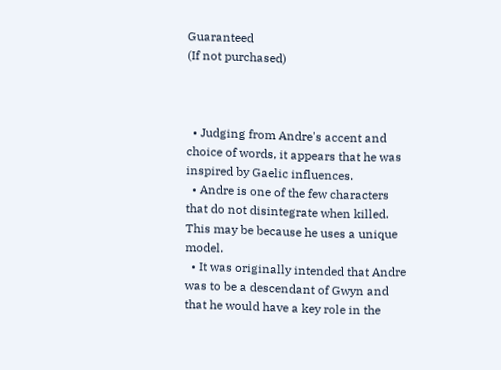Guaranteed
(If not purchased)



  • Judging from Andre's accent and choice of words, it appears that he was inspired by Gaelic influences.
  • Andre is one of the few characters that do not disintegrate when killed. This may be because he uses a unique model.
  • It was originally intended that Andre was to be a descendant of Gwyn and that he would have a key role in the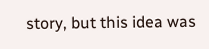story, but this idea was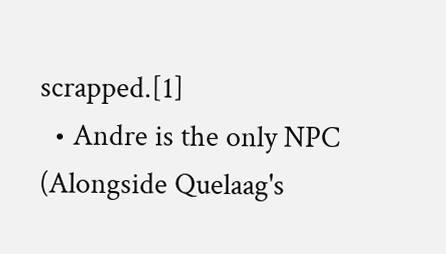scrapped.[1]
  • Andre is the only NPC (Alongside Quelaag's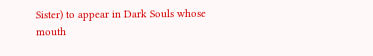Sister) to appear in Dark Souls whose mouth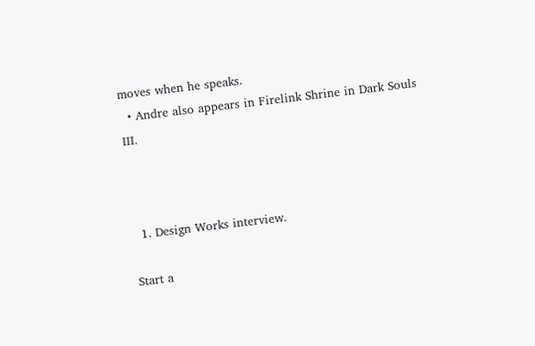moves when he speaks.
  • Andre also appears in Firelink Shrine in Dark Souls III.



  1. Design Works interview.

Start a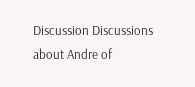Discussion Discussions about Andre of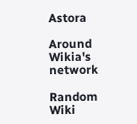Astora

Around Wikia's network

Random Wiki